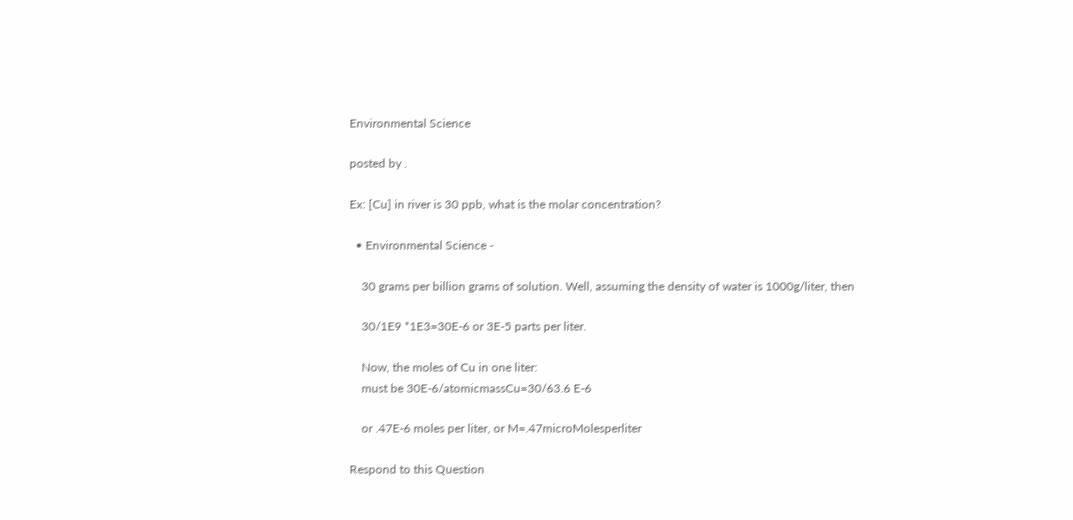Environmental Science

posted by .

Ex: [Cu] in river is 30 ppb, what is the molar concentration?

  • Environmental Science -

    30 grams per billion grams of solution. Well, assuming the density of water is 1000g/liter, then

    30/1E9 *1E3=30E-6 or 3E-5 parts per liter.

    Now, the moles of Cu in one liter:
    must be 30E-6/atomicmassCu=30/63.6 E-6

    or .47E-6 moles per liter, or M=.47microMolesperliter

Respond to this Question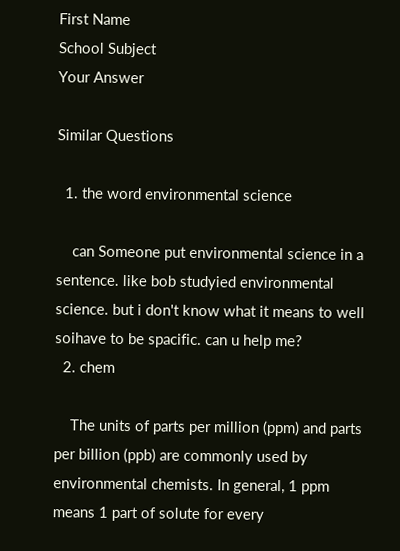First Name
School Subject
Your Answer

Similar Questions

  1. the word environmental science

    can Someone put environmental science in a sentence. like bob studyied environmental science. but i don't know what it means to well soihave to be spacific. can u help me?
  2. chem

    The units of parts per million (ppm) and parts per billion (ppb) are commonly used by environmental chemists. In general, 1 ppm means 1 part of solute for every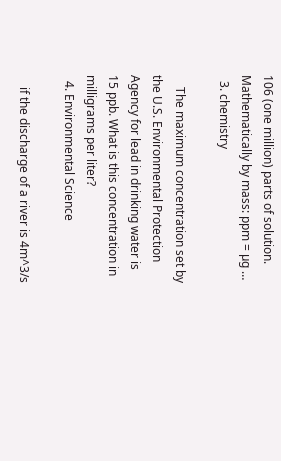106 (one million) parts of solution. Mathematically by mass: ppm = µg …
  3. chemistry

    The maximum concentration set by the U.S. Environmental Protection Agency for lead in drinking water is 15 ppb. What is this concentration in milligrams per liter?
  4. Environmental Science

    if the discharge of a river is 4m^3/s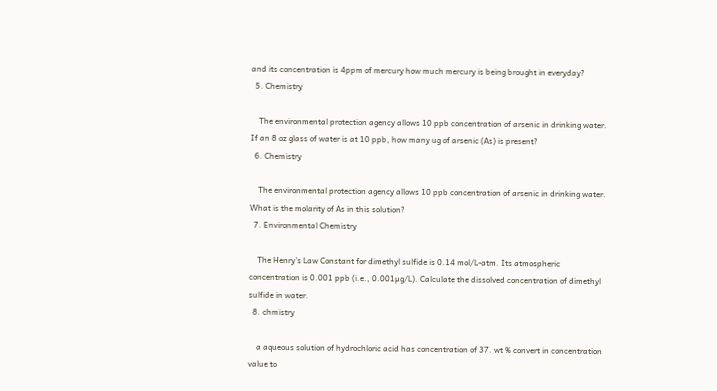and its concentration is 4ppm of mercury how much mercury is being brought in everyday?
  5. Chemistry

    The environmental protection agency allows 10 ppb concentration of arsenic in drinking water. If an 8 oz glass of water is at 10 ppb, how many ug of arsenic (As) is present?
  6. Chemistry

    The environmental protection agency allows 10 ppb concentration of arsenic in drinking water. What is the molarity of As in this solution?
  7. Environmental Chemistry

    The Henry’s Law Constant for dimethyl sulfide is 0.14 mol/L-atm. Its atmospheric concentration is 0.001 ppb (i.e., 0.001µg/L). Calculate the dissolved concentration of dimethyl sulfide in water.
  8. chmistry

    a aqueous solution of hydrochloric acid has concentration of 37. wt % convert in concentration value to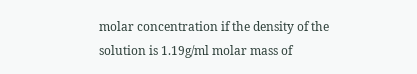molar concentration if the density of the solution is 1.19g/ml molar mass of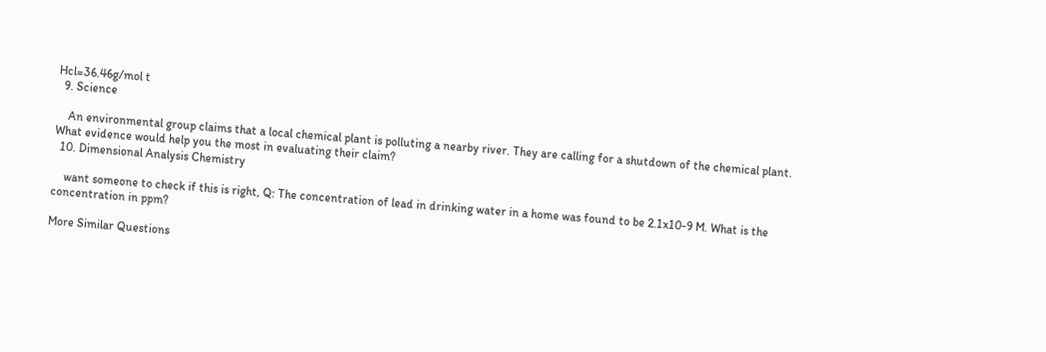Hcl=36.46g/mol t
  9. Science

    An environmental group claims that a local chemical plant is polluting a nearby river. They are calling for a shutdown of the chemical plant. What evidence would help you the most in evaluating their claim?
  10. Dimensional Analysis Chemistry

    want someone to check if this is right, Q: The concentration of lead in drinking water in a home was found to be 2.1x10-9 M. What is the concentration in ppm?

More Similar Questions